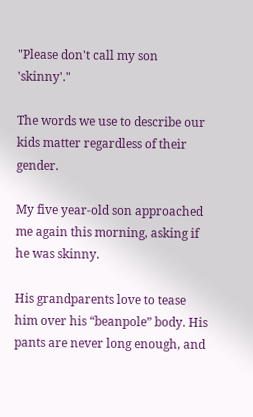"Please don't call my son 'skinny'."

The words we use to describe our kids matter regardless of their gender.

My five year-old son approached me again this morning, asking if he was skinny.

His grandparents love to tease him over his “beanpole” body. His pants are never long enough, and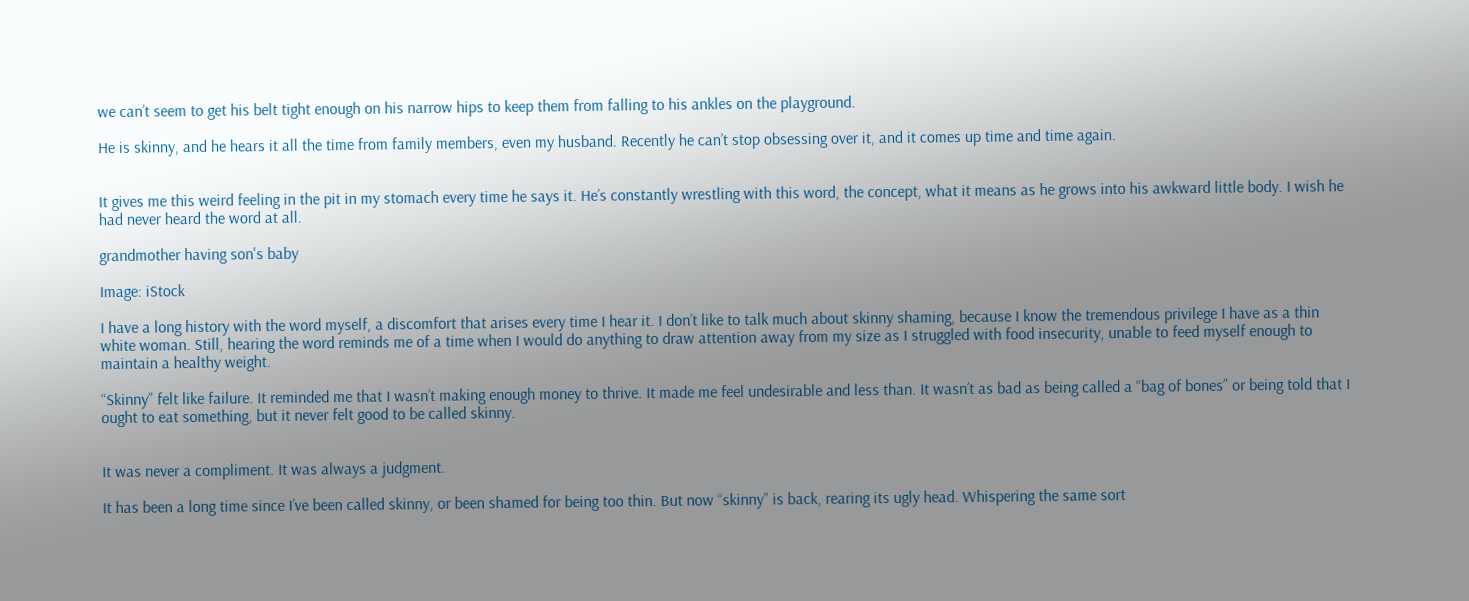we can’t seem to get his belt tight enough on his narrow hips to keep them from falling to his ankles on the playground.

He is skinny, and he hears it all the time from family members, even my husband. Recently he can’t stop obsessing over it, and it comes up time and time again.


It gives me this weird feeling in the pit in my stomach every time he says it. He’s constantly wrestling with this word, the concept, what it means as he grows into his awkward little body. I wish he had never heard the word at all.

grandmother having son's baby

Image: iStock

I have a long history with the word myself, a discomfort that arises every time I hear it. I don’t like to talk much about skinny shaming, because I know the tremendous privilege I have as a thin white woman. Still, hearing the word reminds me of a time when I would do anything to draw attention away from my size as I struggled with food insecurity, unable to feed myself enough to maintain a healthy weight.

“Skinny” felt like failure. It reminded me that I wasn’t making enough money to thrive. It made me feel undesirable and less than. It wasn’t as bad as being called a “bag of bones” or being told that I ought to eat something, but it never felt good to be called skinny.


It was never a compliment. It was always a judgment.

It has been a long time since I’ve been called skinny, or been shamed for being too thin. But now “skinny” is back, rearing its ugly head. Whispering the same sort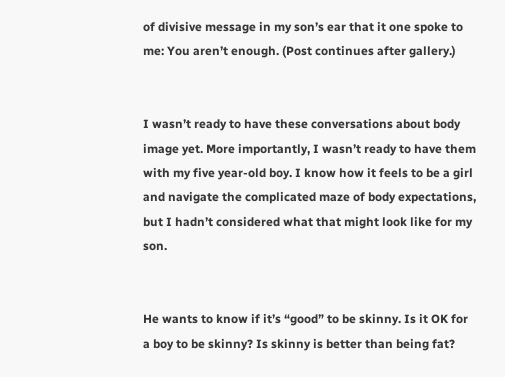of divisive message in my son’s ear that it one spoke to me: You aren’t enough. (Post continues after gallery.)


I wasn’t ready to have these conversations about body image yet. More importantly, I wasn’t ready to have them with my five year-old boy. I know how it feels to be a girl and navigate the complicated maze of body expectations, but I hadn’t considered what that might look like for my son.


He wants to know if it’s “good” to be skinny. Is it OK for a boy to be skinny? Is skinny is better than being fat?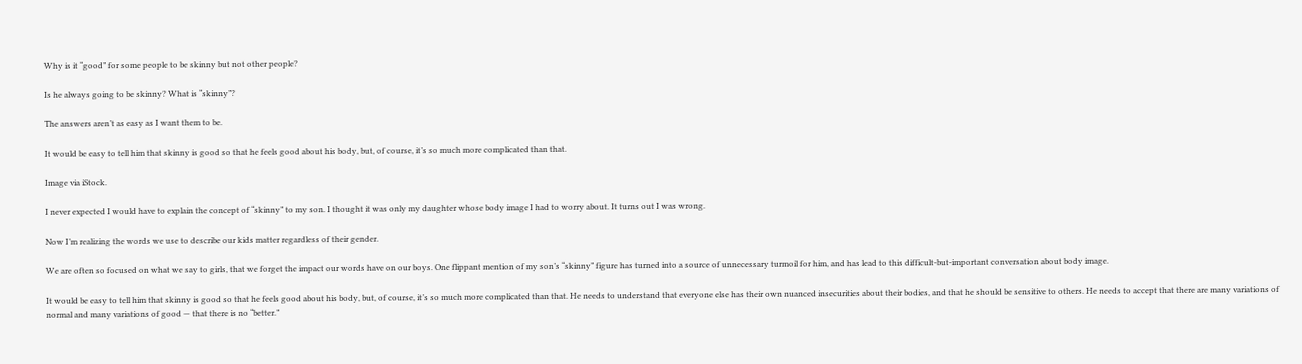Why is it “good” for some people to be skinny but not other people?

Is he always going to be skinny? What is “skinny”?

The answers aren’t as easy as I want them to be.

It would be easy to tell him that skinny is good so that he feels good about his body, but, of course, it’s so much more complicated than that.

Image via iStock.

I never expected I would have to explain the concept of “skinny” to my son. I thought it was only my daughter whose body image I had to worry about. It turns out I was wrong.

Now I’m realizing the words we use to describe our kids matter regardless of their gender.

We are often so focused on what we say to girls, that we forget the impact our words have on our boys. One flippant mention of my son’s “skinny” figure has turned into a source of unnecessary turmoil for him, and has lead to this difficult-but-important conversation about body image.

It would be easy to tell him that skinny is good so that he feels good about his body, but, of course, it’s so much more complicated than that. He needs to understand that everyone else has their own nuanced insecurities about their bodies, and that he should be sensitive to others. He needs to accept that there are many variations of normal and many variations of good — that there is no “better.”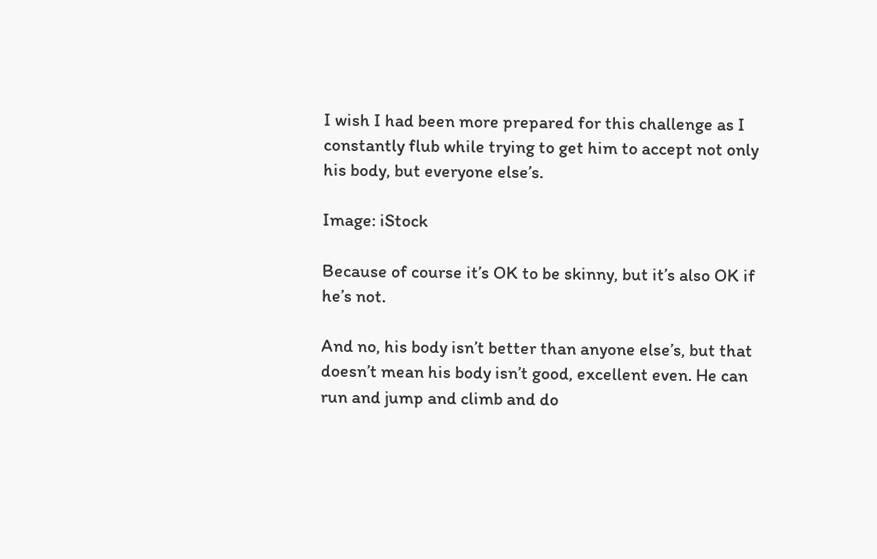I wish I had been more prepared for this challenge as I constantly flub while trying to get him to accept not only his body, but everyone else’s.

Image: iStock

Because of course it’s OK to be skinny, but it’s also OK if he’s not.

And no, his body isn’t better than anyone else’s, but that doesn’t mean his body isn’t good, excellent even. He can run and jump and climb and do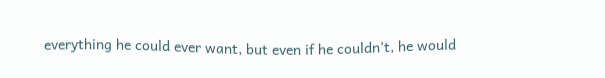everything he could ever want, but even if he couldn’t, he would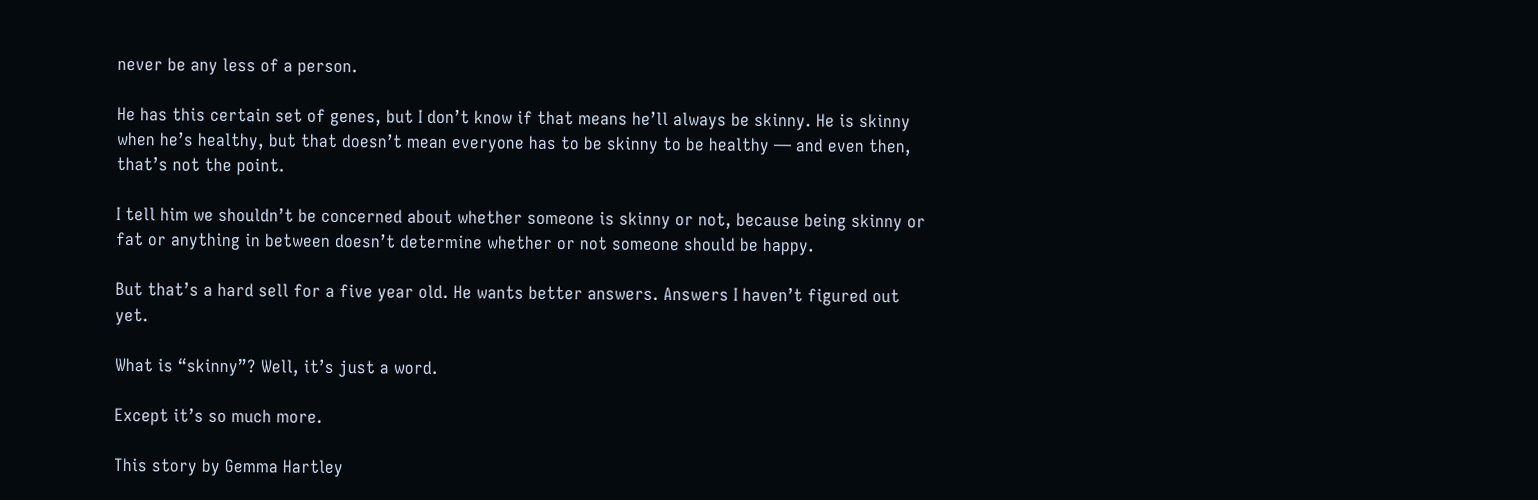never be any less of a person.

He has this certain set of genes, but I don’t know if that means he’ll always be skinny. He is skinny when he’s healthy, but that doesn’t mean everyone has to be skinny to be healthy — and even then, that’s not the point.

I tell him we shouldn’t be concerned about whether someone is skinny or not, because being skinny or fat or anything in between doesn’t determine whether or not someone should be happy.

But that’s a hard sell for a five year old. He wants better answers. Answers I haven’t figured out yet.

What is “skinny”? Well, it’s just a word.

Except it’s so much more.

This story by Gemma Hartley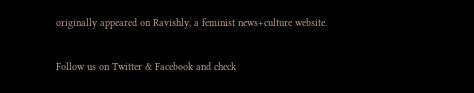originally appeared on Ravishly, a feminist news+culture website.

Follow us on Twitter & Facebook and check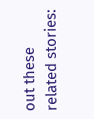out these related stories: